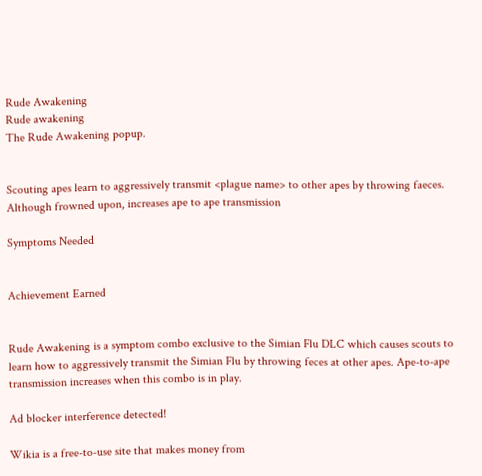Rude Awakening
Rude awakening
The Rude Awakening popup.


Scouting apes learn to aggressively transmit <plague name> to other apes by throwing faeces. Although frowned upon, increases ape to ape transmission

Symptoms Needed


Achievement Earned


Rude Awakening is a symptom combo exclusive to the Simian Flu DLC which causes scouts to learn how to aggressively transmit the Simian Flu by throwing feces at other apes. Ape-to-ape transmission increases when this combo is in play.

Ad blocker interference detected!

Wikia is a free-to-use site that makes money from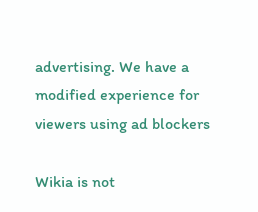advertising. We have a modified experience for viewers using ad blockers

Wikia is not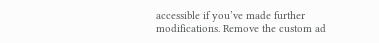accessible if you’ve made further modifications. Remove the custom ad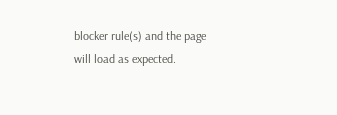blocker rule(s) and the page will load as expected.